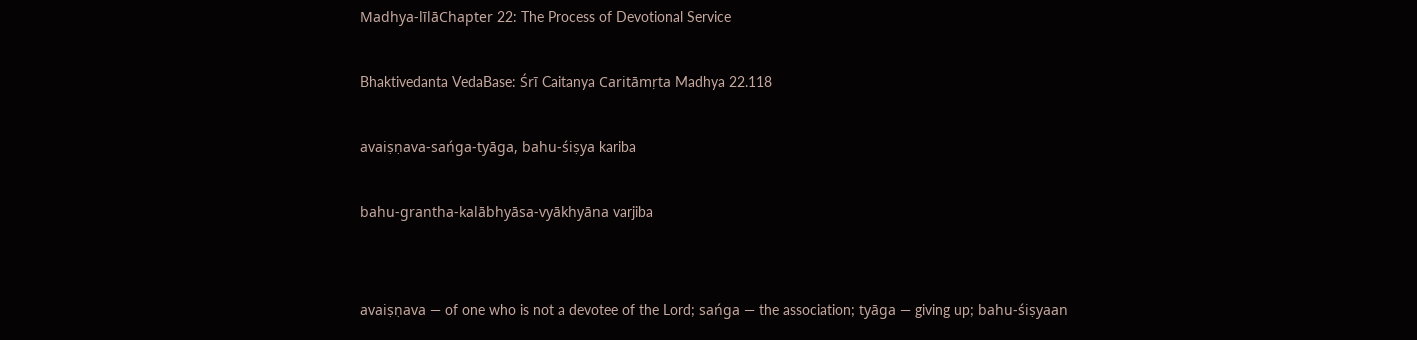Madhya-līlāChapter 22: The Process of Devotional Service

Bhaktivedanta VedaBase: Śrī Caitanya Caritāmṛta Madhya 22.118

avaiṣṇava-sańga-tyāga, bahu-śiṣya kariba

bahu-grantha-kalābhyāsa-vyākhyāna varjiba


avaiṣṇava — of one who is not a devotee of the Lord; sańga — the association; tyāga — giving up; bahu-śiṣyaan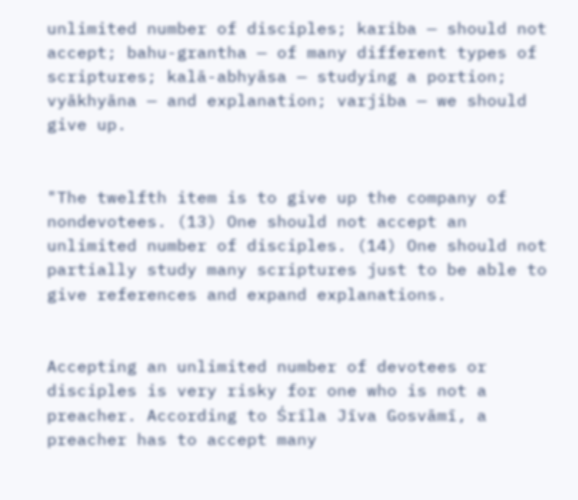unlimited number of disciples; kariba — should not accept; bahu-grantha — of many different types of scriptures; kalā-abhyāsa — studying a portion; vyākhyāna — and explanation; varjiba — we should give up.


"The twelfth item is to give up the company of nondevotees. (13) One should not accept an unlimited number of disciples. (14) One should not partially study many scriptures just to be able to give references and expand explanations.


Accepting an unlimited number of devotees or disciples is very risky for one who is not a preacher. According to Śrīla Jīva Gosvāmī, a preacher has to accept many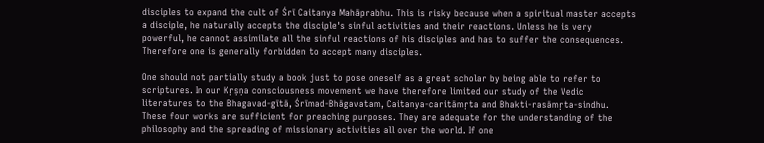disciples to expand the cult of Śrī Caitanya Mahāprabhu. This is risky because when a spiritual master accepts a disciple, he naturally accepts the disciple's sinful activities and their reactions. Unless he is very powerful, he cannot assimilate all the sinful reactions of his disciples and has to suffer the consequences. Therefore one is generally forbidden to accept many disciples.

One should not partially study a book just to pose oneself as a great scholar by being able to refer to scriptures. In our Kṛṣṇa consciousness movement we have therefore limited our study of the Vedic literatures to the Bhagavad-gītā, Śrīmad-Bhāgavatam, Caitanya-caritāmṛta and Bhakti-rasāmṛta-sindhu. These four works are sufficient for preaching purposes. They are adequate for the understanding of the philosophy and the spreading of missionary activities all over the world. If one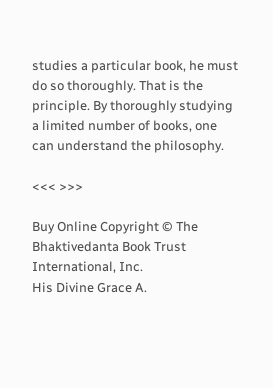studies a particular book, he must do so thoroughly. That is the principle. By thoroughly studying a limited number of books, one can understand the philosophy.

<<< >>>

Buy Online Copyright © The Bhaktivedanta Book Trust International, Inc.
His Divine Grace A.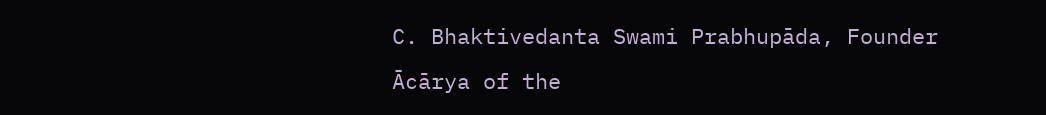C. Bhaktivedanta Swami Prabhupāda, Founder Ācārya of the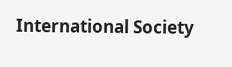International Society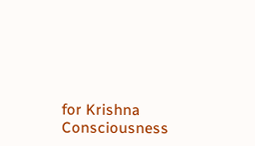for Krishna Consciousness